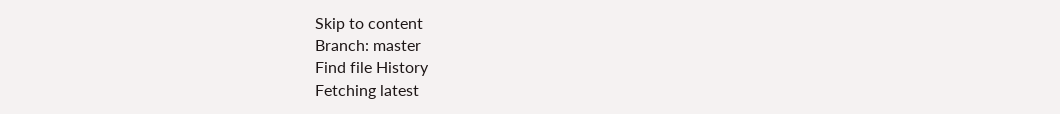Skip to content
Branch: master
Find file History
Fetching latest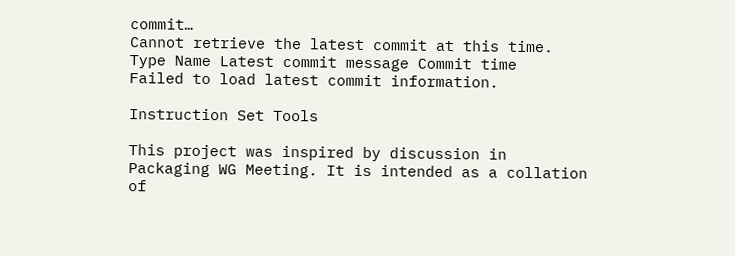commit…
Cannot retrieve the latest commit at this time.
Type Name Latest commit message Commit time
Failed to load latest commit information.

Instruction Set Tools

This project was inspired by discussion in Packaging WG Meeting. It is intended as a collation of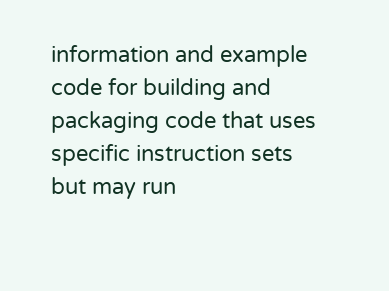information and example code for building and packaging code that uses specific instruction sets but may run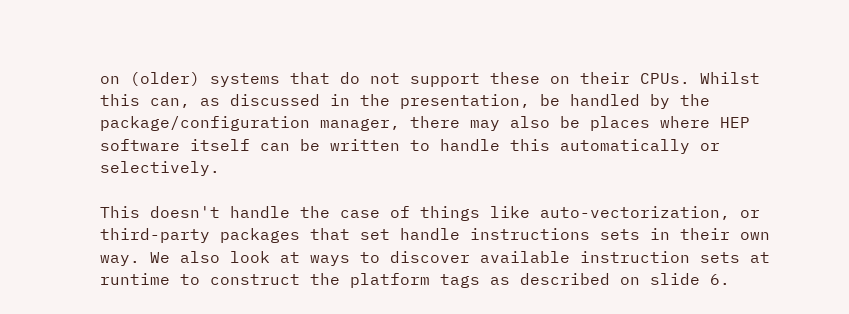on (older) systems that do not support these on their CPUs. Whilst this can, as discussed in the presentation, be handled by the package/configuration manager, there may also be places where HEP software itself can be written to handle this automatically or selectively.

This doesn't handle the case of things like auto-vectorization, or third-party packages that set handle instructions sets in their own way. We also look at ways to discover available instruction sets at runtime to construct the platform tags as described on slide 6.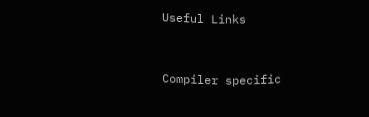Useful Links


Compiler specific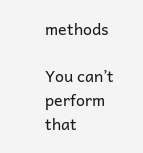methods

You can’t perform that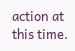action at this time.